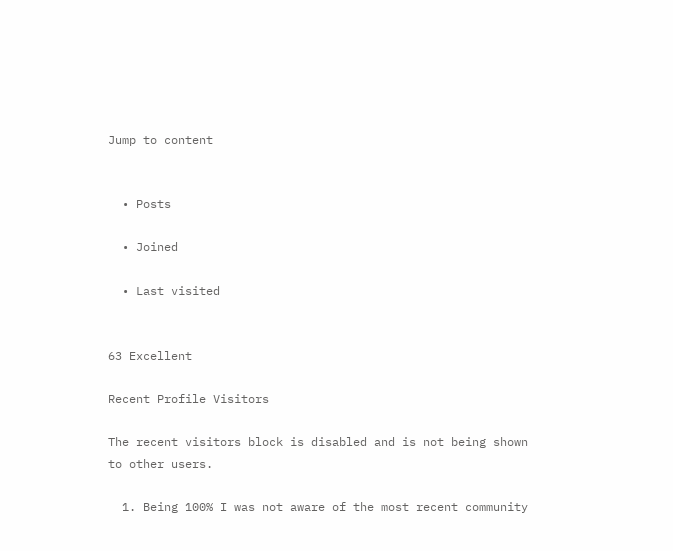Jump to content


  • Posts

  • Joined

  • Last visited


63 Excellent

Recent Profile Visitors

The recent visitors block is disabled and is not being shown to other users.

  1. Being 100% I was not aware of the most recent community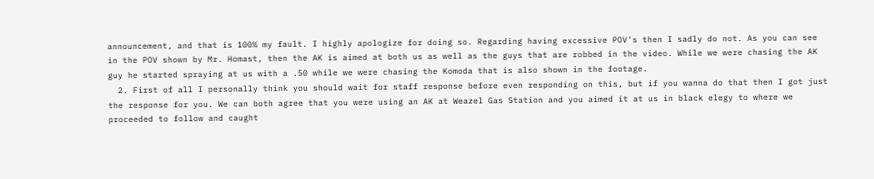announcement, and that is 100% my fault. I highly apologize for doing so. Regarding having excessive POV's then I sadly do not. As you can see in the POV shown by Mr. Homast, then the AK is aimed at both us as well as the guys that are robbed in the video. While we were chasing the AK guy he started spraying at us with a .50 while we were chasing the Komoda that is also shown in the footage.
  2. First of all I personally think you should wait for staff response before even responding on this, but if you wanna do that then I got just the response for you. We can both agree that you were using an AK at Weazel Gas Station and you aimed it at us in black elegy to where we proceeded to follow and caught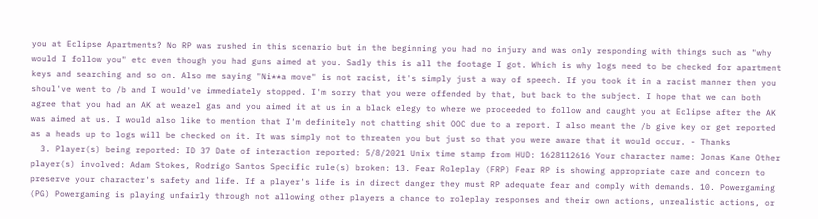you at Eclipse Apartments? No RP was rushed in this scenario but in the beginning you had no injury and was only responding with things such as "why would I follow you" etc even though you had guns aimed at you. Sadly this is all the footage I got. Which is why logs need to be checked for apartment keys and searching and so on. Also me saying "Ni**a move" is not racist, it's simply just a way of speech. If you took it in a racist manner then you shoul've went to /b and I would've immediately stopped. I'm sorry that you were offended by that, but back to the subject. I hope that we can both agree that you had an AK at weazel gas and you aimed it at us in a black elegy to where we proceeded to follow and caught you at Eclipse after the AK was aimed at us. I would also like to mention that I'm definitely not chatting shit OOC due to a report. I also meant the /b give key or get reported as a heads up to logs will be checked on it. It was simply not to threaten you but just so that you were aware that it would occur. - Thanks
  3. Player(s) being reported: ID 37 Date of interaction reported: 5/8/2021 Unix time stamp from HUD: 1628112616 Your character name: Jonas Kane Other player(s) involved: Adam Stokes, Rodrigo Santos Specific rule(s) broken: 13. Fear Roleplay (FRP) Fear RP is showing appropriate care and concern to preserve your character's safety and life. If a player's life is in direct danger they must RP adequate fear and comply with demands. 10. Powergaming (PG) Powergaming is playing unfairly through not allowing other players a chance to roleplay responses and their own actions, unrealistic actions, or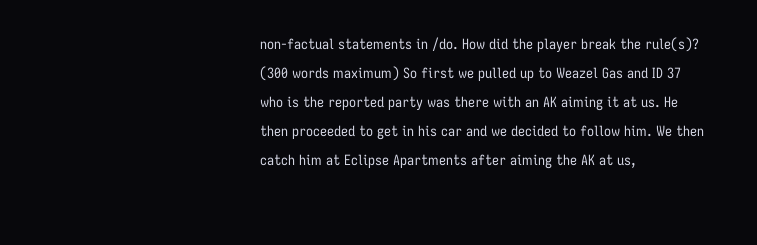non-factual statements in /do. How did the player break the rule(s)? (300 words maximum) So first we pulled up to Weazel Gas and ID 37 who is the reported party was there with an AK aiming it at us. He then proceeded to get in his car and we decided to follow him. We then catch him at Eclipse Apartments after aiming the AK at us,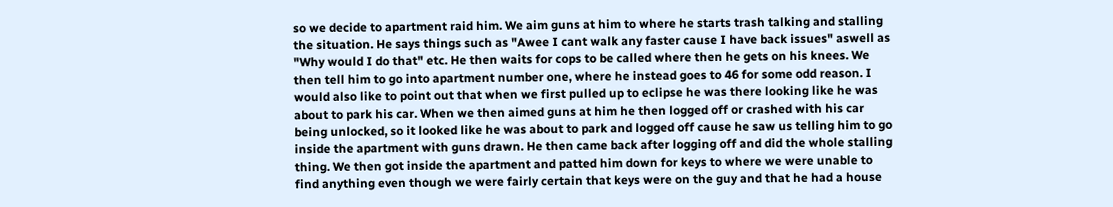so we decide to apartment raid him. We aim guns at him to where he starts trash talking and stalling the situation. He says things such as "Awee I cant walk any faster cause I have back issues" aswell as "Why would I do that" etc. He then waits for cops to be called where then he gets on his knees. We then tell him to go into apartment number one, where he instead goes to 46 for some odd reason. I would also like to point out that when we first pulled up to eclipse he was there looking like he was about to park his car. When we then aimed guns at him he then logged off or crashed with his car being unlocked, so it looked like he was about to park and logged off cause he saw us telling him to go inside the apartment with guns drawn. He then came back after logging off and did the whole stalling thing. We then got inside the apartment and patted him down for keys to where we were unable to find anything even though we were fairly certain that keys were on the guy and that he had a house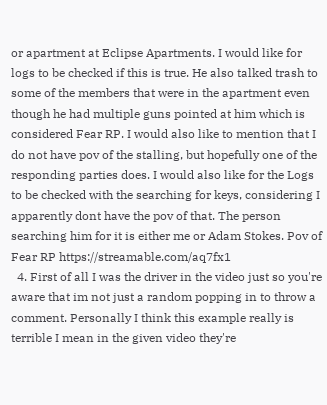or apartment at Eclipse Apartments. I would like for logs to be checked if this is true. He also talked trash to some of the members that were in the apartment even though he had multiple guns pointed at him which is considered Fear RP. I would also like to mention that I do not have pov of the stalling, but hopefully one of the responding parties does. I would also like for the Logs to be checked with the searching for keys, considering I apparently dont have the pov of that. The person searching him for it is either me or Adam Stokes. Pov of Fear RP https://streamable.com/aq7fx1
  4. First of all I was the driver in the video just so you're aware that im not just a random popping in to throw a comment. Personally I think this example really is terrible I mean in the given video they're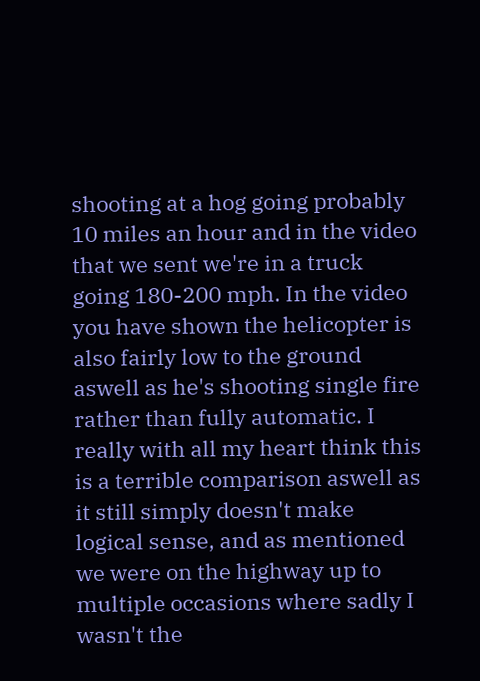shooting at a hog going probably 10 miles an hour and in the video that we sent we're in a truck going 180-200 mph. In the video you have shown the helicopter is also fairly low to the ground aswell as he's shooting single fire rather than fully automatic. I really with all my heart think this is a terrible comparison aswell as it still simply doesn't make logical sense, and as mentioned we were on the highway up to multiple occasions where sadly I wasn't the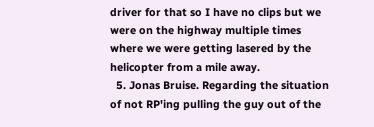driver for that so I have no clips but we were on the highway multiple times where we were getting lasered by the helicopter from a mile away.
  5. Jonas Bruise. Regarding the situation of not RP'ing pulling the guy out of the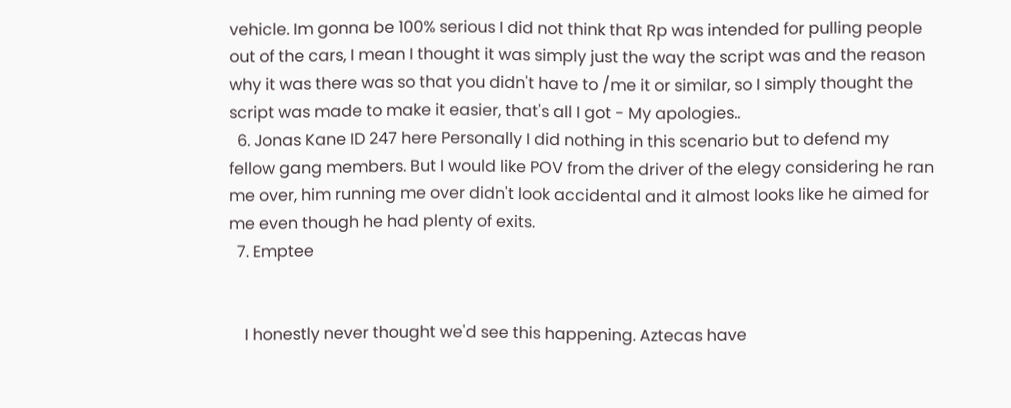vehicle. Im gonna be 100% serious I did not think that Rp was intended for pulling people out of the cars, I mean I thought it was simply just the way the script was and the reason why it was there was so that you didn't have to /me it or similar, so I simply thought the script was made to make it easier, that's all I got - My apologies..
  6. Jonas Kane ID 247 here Personally I did nothing in this scenario but to defend my fellow gang members. But I would like POV from the driver of the elegy considering he ran me over, him running me over didn't look accidental and it almost looks like he aimed for me even though he had plenty of exits.
  7. Emptee


    I honestly never thought we'd see this happening. Aztecas have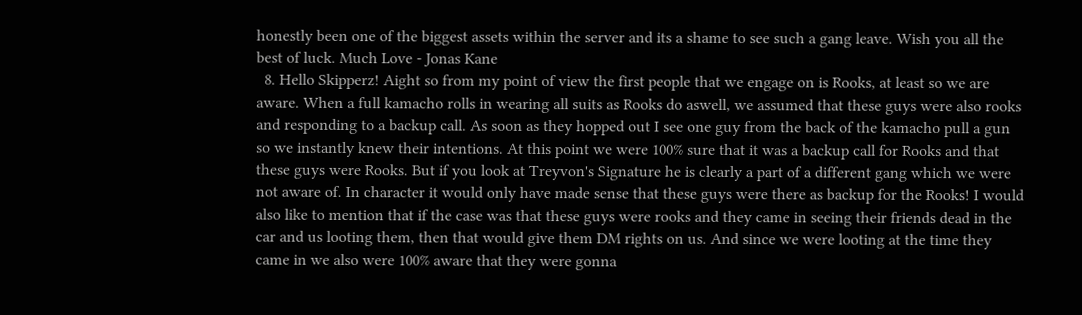honestly been one of the biggest assets within the server and its a shame to see such a gang leave. Wish you all the best of luck. Much Love - Jonas Kane
  8. Hello Skipperz! Aight so from my point of view the first people that we engage on is Rooks, at least so we are aware. When a full kamacho rolls in wearing all suits as Rooks do aswell, we assumed that these guys were also rooks and responding to a backup call. As soon as they hopped out I see one guy from the back of the kamacho pull a gun so we instantly knew their intentions. At this point we were 100% sure that it was a backup call for Rooks and that these guys were Rooks. But if you look at Treyvon's Signature he is clearly a part of a different gang which we were not aware of. In character it would only have made sense that these guys were there as backup for the Rooks! I would also like to mention that if the case was that these guys were rooks and they came in seeing their friends dead in the car and us looting them, then that would give them DM rights on us. And since we were looting at the time they came in we also were 100% aware that they were gonna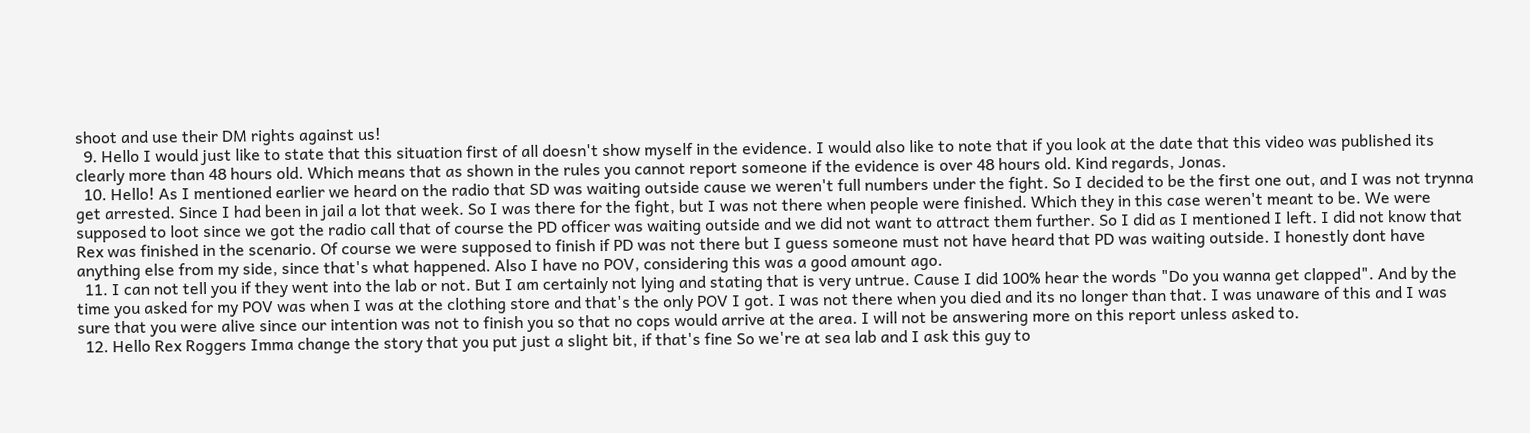shoot and use their DM rights against us!
  9. Hello I would just like to state that this situation first of all doesn't show myself in the evidence. I would also like to note that if you look at the date that this video was published its clearly more than 48 hours old. Which means that as shown in the rules you cannot report someone if the evidence is over 48 hours old. Kind regards, Jonas.
  10. Hello! As I mentioned earlier we heard on the radio that SD was waiting outside cause we weren't full numbers under the fight. So I decided to be the first one out, and I was not trynna get arrested. Since I had been in jail a lot that week. So I was there for the fight, but I was not there when people were finished. Which they in this case weren't meant to be. We were supposed to loot since we got the radio call that of course the PD officer was waiting outside and we did not want to attract them further. So I did as I mentioned I left. I did not know that Rex was finished in the scenario. Of course we were supposed to finish if PD was not there but I guess someone must not have heard that PD was waiting outside. I honestly dont have anything else from my side, since that's what happened. Also I have no POV, considering this was a good amount ago.
  11. I can not tell you if they went into the lab or not. But I am certainly not lying and stating that is very untrue. Cause I did 100% hear the words "Do you wanna get clapped". And by the time you asked for my POV was when I was at the clothing store and that's the only POV I got. I was not there when you died and its no longer than that. I was unaware of this and I was sure that you were alive since our intention was not to finish you so that no cops would arrive at the area. I will not be answering more on this report unless asked to.
  12. Hello Rex Roggers Imma change the story that you put just a slight bit, if that's fine So we're at sea lab and I ask this guy to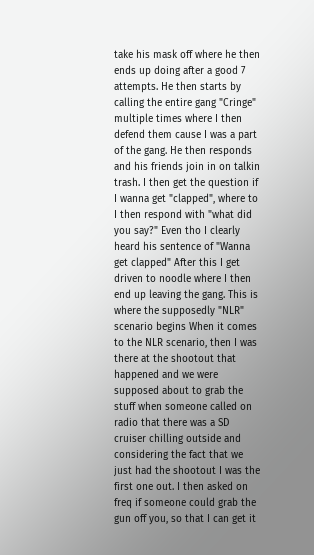take his mask off where he then ends up doing after a good 7 attempts. He then starts by calling the entire gang "Cringe" multiple times where I then defend them cause I was a part of the gang. He then responds and his friends join in on talkin trash. I then get the question if I wanna get "clapped", where to I then respond with "what did you say?" Even tho I clearly heard his sentence of "Wanna get clapped" After this I get driven to noodle where I then end up leaving the gang. This is where the supposedly "NLR" scenario begins When it comes to the NLR scenario, then I was there at the shootout that happened and we were supposed about to grab the stuff when someone called on radio that there was a SD cruiser chilling outside and considering the fact that we just had the shootout I was the first one out. I then asked on freq if someone could grab the gun off you, so that I can get it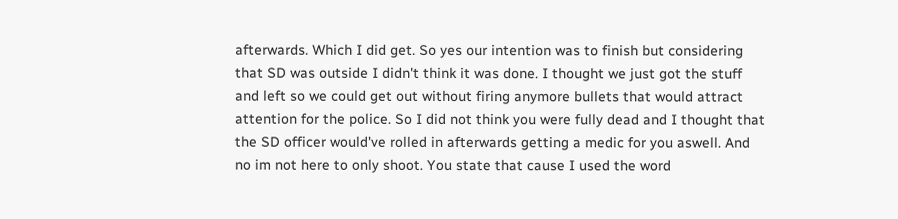afterwards. Which I did get. So yes our intention was to finish but considering that SD was outside I didn't think it was done. I thought we just got the stuff and left so we could get out without firing anymore bullets that would attract attention for the police. So I did not think you were fully dead and I thought that the SD officer would've rolled in afterwards getting a medic for you aswell. And no im not here to only shoot. You state that cause I used the word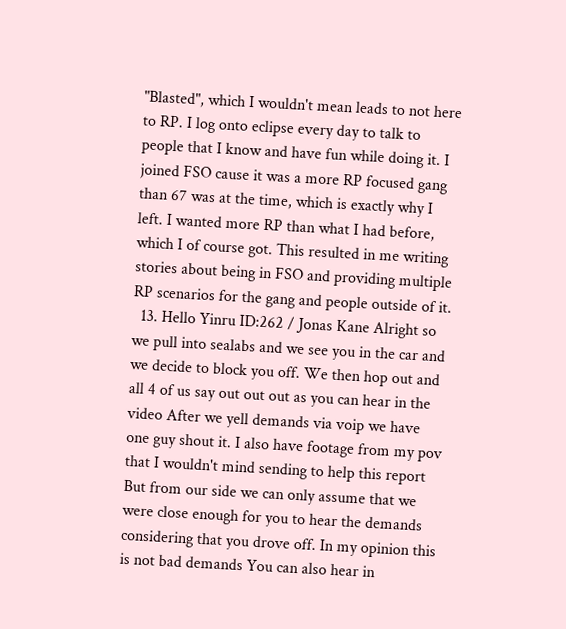"Blasted", which I wouldn't mean leads to not here to RP. I log onto eclipse every day to talk to people that I know and have fun while doing it. I joined FSO cause it was a more RP focused gang than 67 was at the time, which is exactly why I left. I wanted more RP than what I had before, which I of course got. This resulted in me writing stories about being in FSO and providing multiple RP scenarios for the gang and people outside of it.
  13. Hello Yinru ID:262 / Jonas Kane Alright so we pull into sealabs and we see you in the car and we decide to block you off. We then hop out and all 4 of us say out out out as you can hear in the video After we yell demands via voip we have one guy shout it. I also have footage from my pov that I wouldn't mind sending to help this report But from our side we can only assume that we were close enough for you to hear the demands considering that you drove off. In my opinion this is not bad demands You can also hear in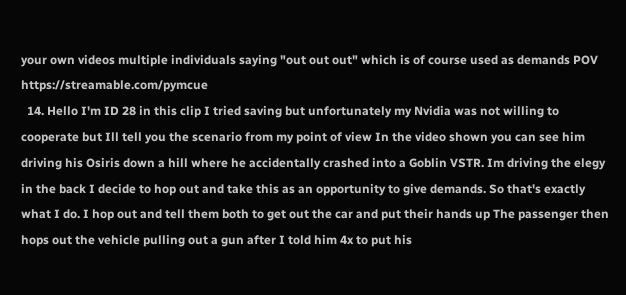your own videos multiple individuals saying "out out out" which is of course used as demands POV https://streamable.com/pymcue
  14. Hello I'm ID 28 in this clip I tried saving but unfortunately my Nvidia was not willing to cooperate but Ill tell you the scenario from my point of view In the video shown you can see him driving his Osiris down a hill where he accidentally crashed into a Goblin VSTR. Im driving the elegy in the back I decide to hop out and take this as an opportunity to give demands. So that's exactly what I do. I hop out and tell them both to get out the car and put their hands up The passenger then hops out the vehicle pulling out a gun after I told him 4x to put his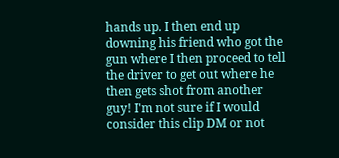hands up. I then end up downing his friend who got the gun where I then proceed to tell the driver to get out where he then gets shot from another guy! I'm not sure if I would consider this clip DM or not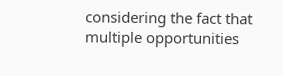considering the fact that multiple opportunities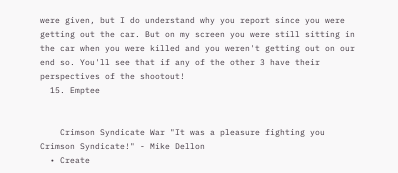were given, but I do understand why you report since you were getting out the car. But on my screen you were still sitting in the car when you were killed and you weren't getting out on our end so. You'll see that if any of the other 3 have their perspectives of the shootout!
  15. Emptee


    Crimson Syndicate War "It was a pleasure fighting you Crimson Syndicate!" - Mike Dellon
  • Create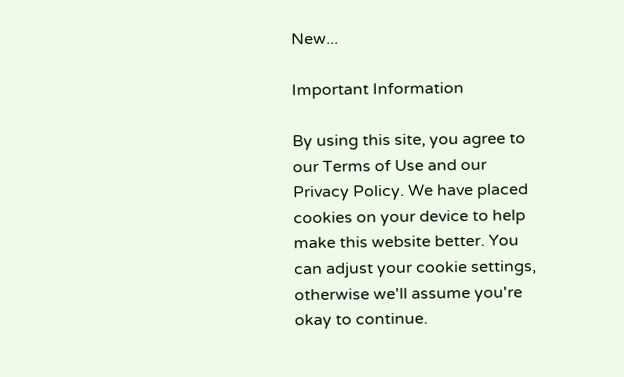New...

Important Information

By using this site, you agree to our Terms of Use and our Privacy Policy. We have placed cookies on your device to help make this website better. You can adjust your cookie settings, otherwise we'll assume you're okay to continue.